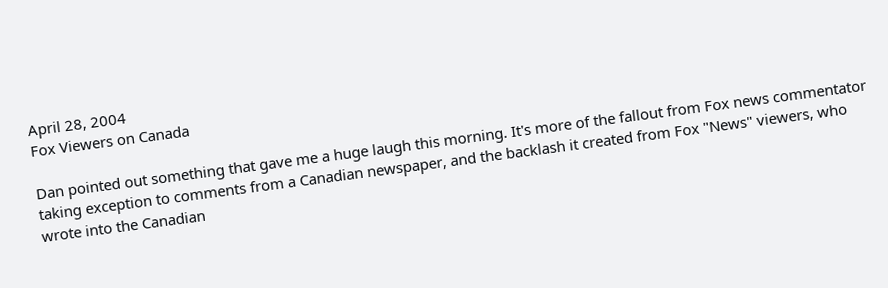April 28, 2004
Fox Viewers on Canada

Dan pointed out something that gave me a huge laugh this morning. It's more of the fallout from Fox news commentator taking exception to comments from a Canadian newspaper, and the backlash it created from Fox "News" viewers, who wrote into the Canadian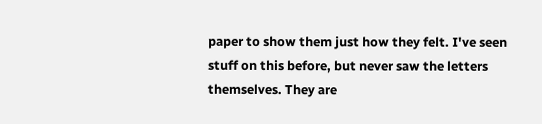paper to show them just how they felt. I've seen stuff on this before, but never saw the letters themselves. They are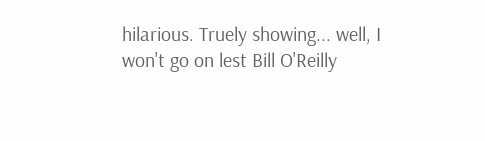hilarious. Truely showing... well, I won't go on lest Bill O'Reilly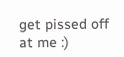get pissed off at me :)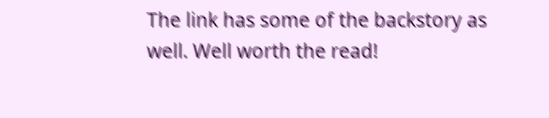The link has some of the backstory as well. Well worth the read!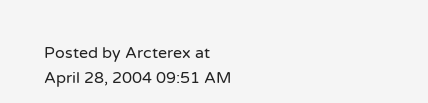Posted by Arcterex at April 28, 2004 09:51 AM